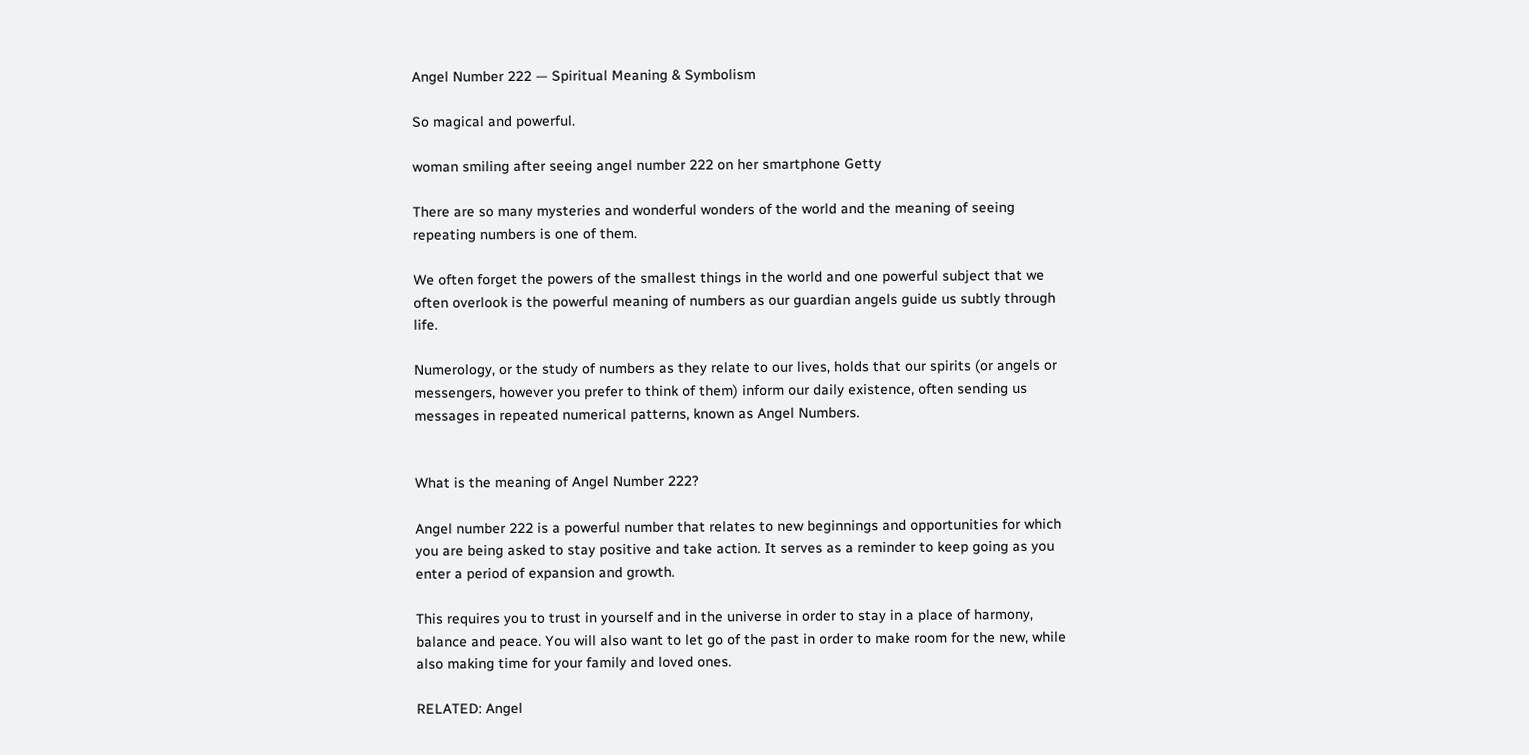Angel Number 222 — Spiritual Meaning & Symbolism

So magical and powerful.

woman smiling after seeing angel number 222 on her smartphone Getty

There are so many mysteries and wonderful wonders of the world and the meaning of seeing repeating numbers is one of them.

We often forget the powers of the smallest things in the world and one powerful subject that we often overlook is the powerful meaning of numbers as our guardian angels guide us subtly through life.

Numerology, or the study of numbers as they relate to our lives, holds that our spirits (or angels or messengers, however you prefer to think of them) inform our daily existence, often sending us messages in repeated numerical patterns, known as Angel Numbers.


What is the meaning of Angel Number 222?

Angel number 222 is a powerful number that relates to new beginnings and opportunities for which you are being asked to stay positive and take action. It serves as a reminder to keep going as you enter a period of expansion and growth.

This requires you to trust in yourself and in the universe in order to stay in a place of harmony, balance and peace. You will also want to let go of the past in order to make room for the new, while also making time for your family and loved ones.

RELATED: Angel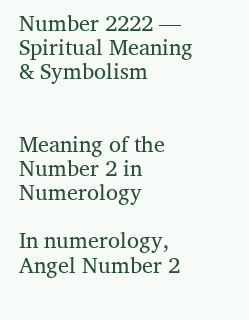Number 2222 — Spiritual Meaning & Symbolism


Meaning of the Number 2 in Numerology

In numerology, Angel Number 2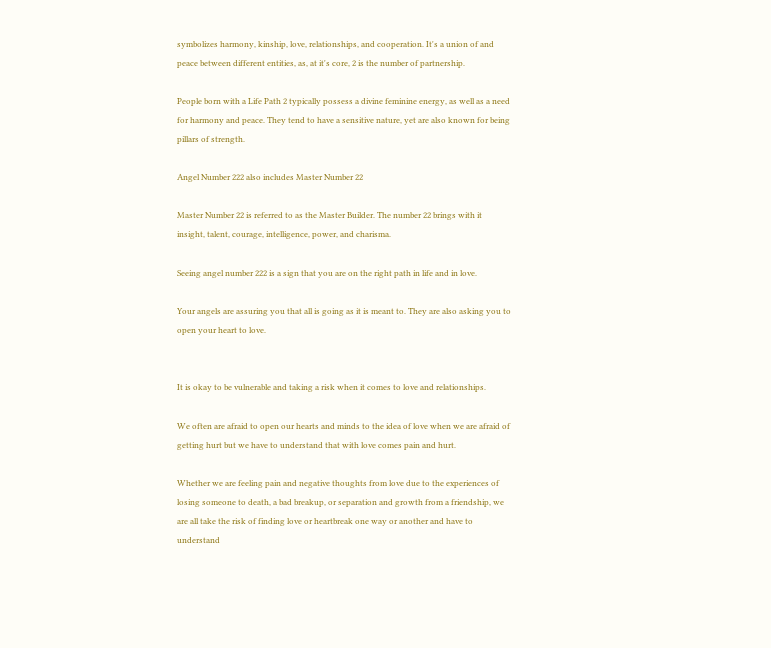symbolizes harmony, kinship, love, relationships, and cooperation. It's a union of and peace between different entities, as, at it's core, 2 is the number of partnership.

People born with a Life Path 2 typically possess a divine feminine energy, as well as a need for harmony and peace. They tend to have a sensitive nature, yet are also known for being pillars of strength.

Angel Number 222 also includes Master Number 22

Master Number 22 is referred to as the Master Builder. The number 22 brings with it insight, talent, courage, intelligence, power, and charisma.

Seeing angel number 222 is a sign that you are on the right path in life and in love.

Your angels are assuring you that all is going as it is meant to. They are also asking you to open your heart to love.


It is okay to be vulnerable and taking a risk when it comes to love and relationships.

We often are afraid to open our hearts and minds to the idea of love when we are afraid of getting hurt but we have to understand that with love comes pain and hurt.

Whether we are feeling pain and negative thoughts from love due to the experiences of losing someone to death, a bad breakup, or separation and growth from a friendship, we are all take the risk of finding love or heartbreak one way or another and have to understand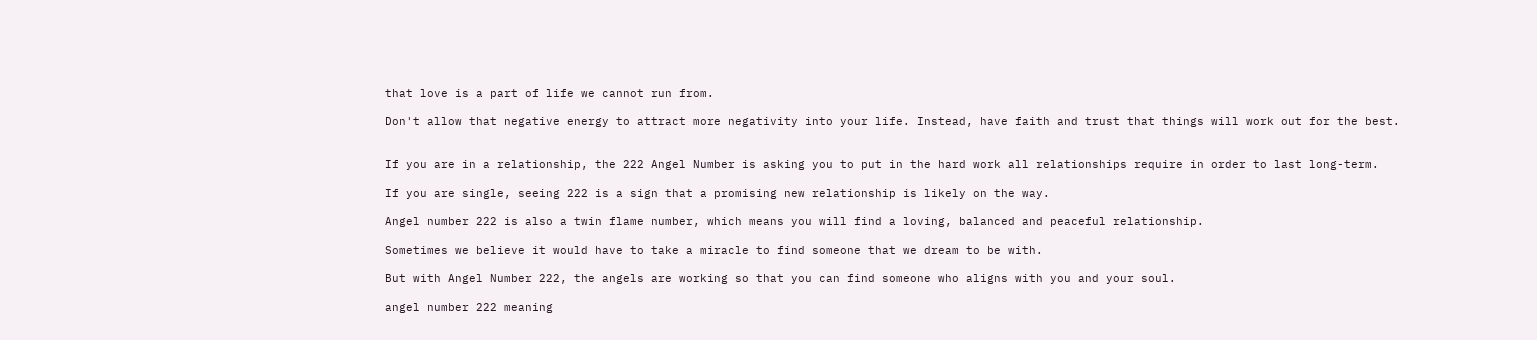that love is a part of life we cannot run from.

Don't allow that negative energy to attract more negativity into your life. Instead, have faith and trust that things will work out for the best.


If you are in a relationship, the 222 Angel Number is asking you to put in the hard work all relationships require in order to last long-term.

If you are single, seeing 222 is a sign that a promising new relationship is likely on the way.

Angel number 222 is also a twin flame number, which means you will find a loving, balanced and peaceful relationship.

Sometimes we believe it would have to take a miracle to find someone that we dream to be with.

But with Angel Number 222, the angels are working so that you can find someone who aligns with you and your soul.

angel number 222 meaning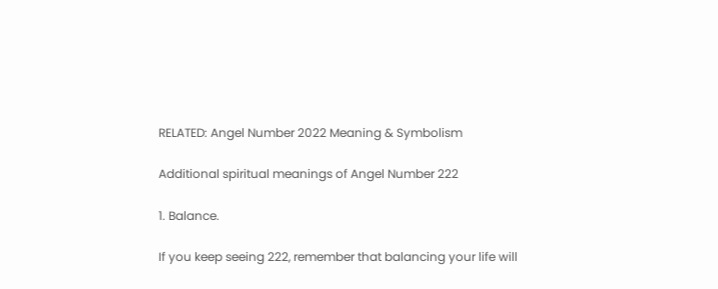RELATED: Angel Number 2022 Meaning & Symbolism

Additional spiritual meanings of Angel Number 222

1. Balance.

If you keep seeing 222, remember that balancing your life will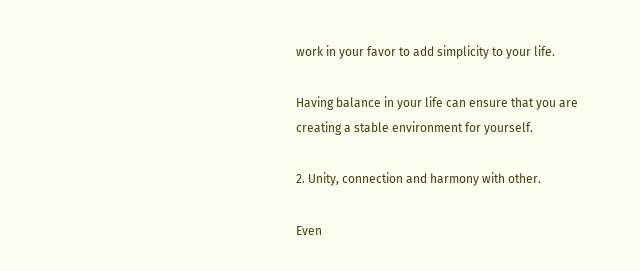work in your favor to add simplicity to your life.

Having balance in your life can ensure that you are creating a stable environment for yourself.

2. Unity, connection and harmony with other.

Even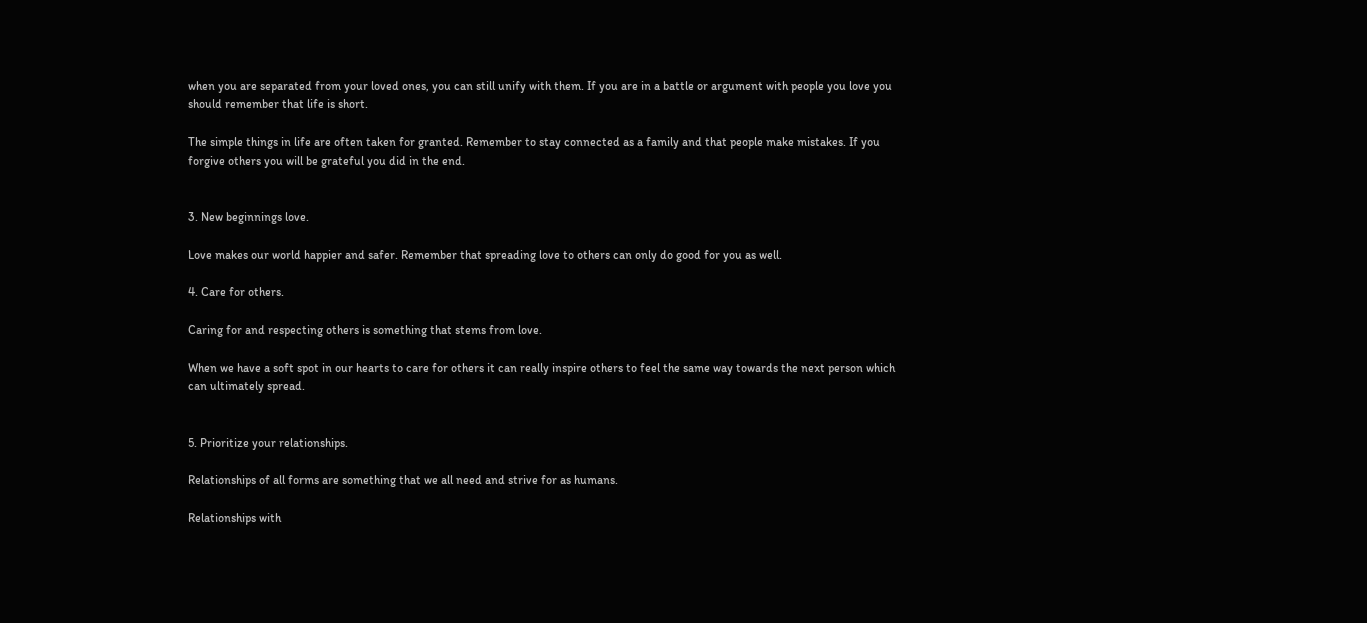when you are separated from your loved ones, you can still unify with them. If you are in a battle or argument with people you love you should remember that life is short.

The simple things in life are often taken for granted. Remember to stay connected as a family and that people make mistakes. If you forgive others you will be grateful you did in the end.


3. New beginnings love.

Love makes our world happier and safer. Remember that spreading love to others can only do good for you as well.

4. Care for others.

Caring for and respecting others is something that stems from love.

When we have a soft spot in our hearts to care for others it can really inspire others to feel the same way towards the next person which can ultimately spread.


5. Prioritize your relationships.

Relationships of all forms are something that we all need and strive for as humans.

Relationships with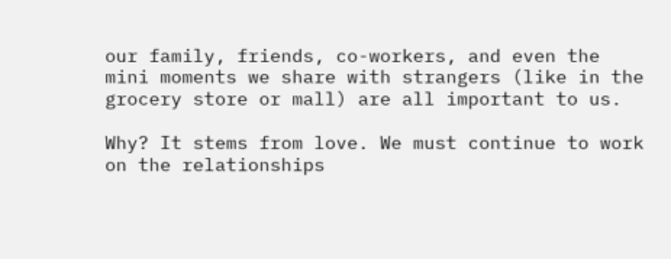our family, friends, co-workers, and even the mini moments we share with strangers (like in the grocery store or mall) are all important to us.

Why? It stems from love. We must continue to work on the relationships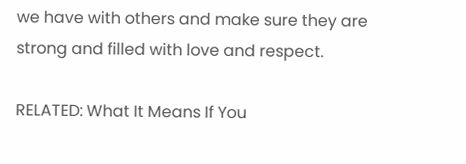we have with others and make sure they are strong and filled with love and respect.

RELATED: What It Means If You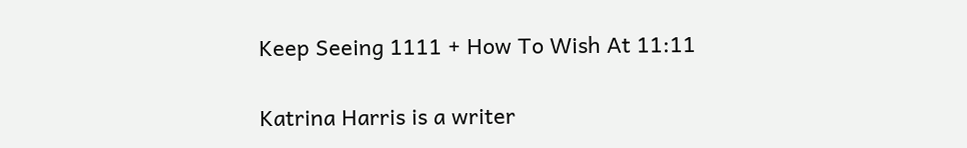Keep Seeing 1111 + How To Wish At 11:11

Katrina Harris is a writer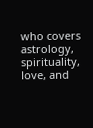who covers astrology, spirituality, love, and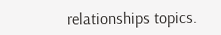relationships topics.